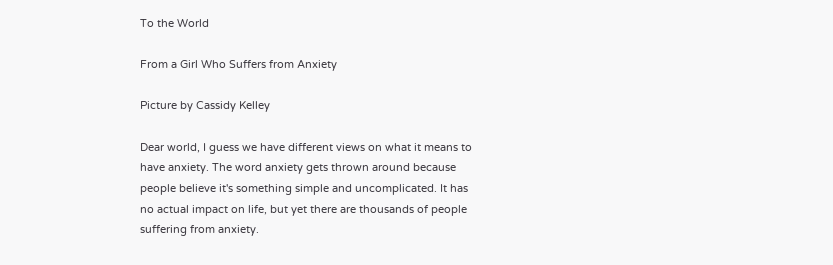To the World

From a Girl Who Suffers from Anxiety

Picture by Cassidy Kelley

Dear world, I guess we have different views on what it means to have anxiety. The word anxiety gets thrown around because people believe it's something simple and uncomplicated. It has no actual impact on life, but yet there are thousands of people suffering from anxiety.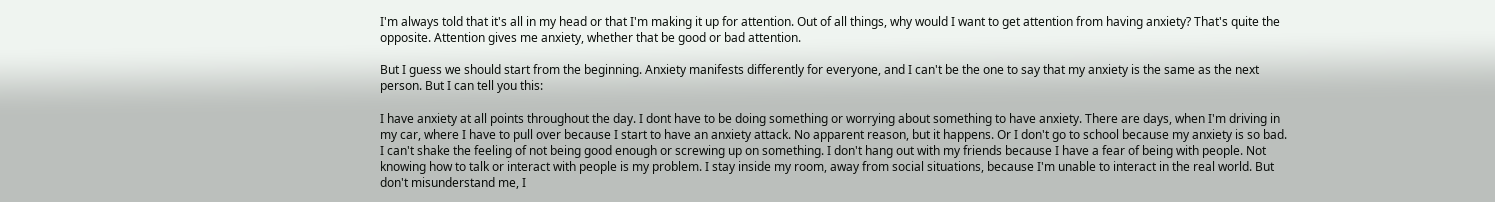I'm always told that it's all in my head or that I'm making it up for attention. Out of all things, why would I want to get attention from having anxiety? That's quite the opposite. Attention gives me anxiety, whether that be good or bad attention.

But I guess we should start from the beginning. Anxiety manifests differently for everyone, and I can't be the one to say that my anxiety is the same as the next person. But I can tell you this:

I have anxiety at all points throughout the day. I dont have to be doing something or worrying about something to have anxiety. There are days, when I'm driving in my car, where I have to pull over because I start to have an anxiety attack. No apparent reason, but it happens. Or I don't go to school because my anxiety is so bad. I can't shake the feeling of not being good enough or screwing up on something. I don't hang out with my friends because I have a fear of being with people. Not knowing how to talk or interact with people is my problem. I stay inside my room, away from social situations, because I'm unable to interact in the real world. But don't misunderstand me, I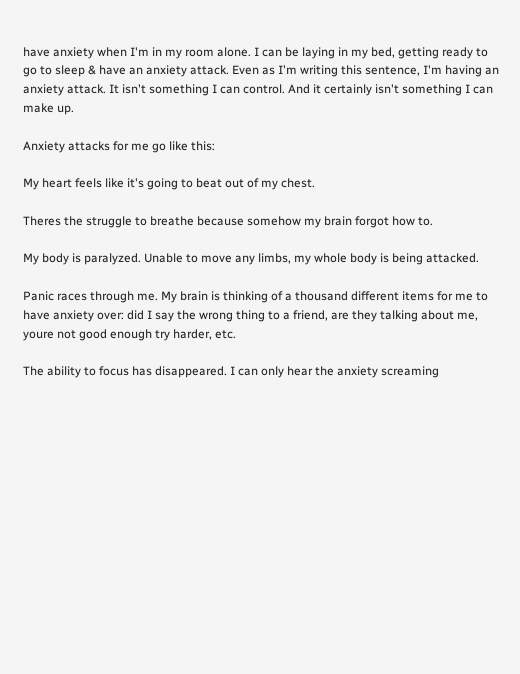have anxiety when I'm in my room alone. I can be laying in my bed, getting ready to go to sleep & have an anxiety attack. Even as I'm writing this sentence, I'm having an anxiety attack. It isn't something I can control. And it certainly isn't something I can make up.

Anxiety attacks for me go like this:

My heart feels like it's going to beat out of my chest.

Theres the struggle to breathe because somehow my brain forgot how to.

My body is paralyzed. Unable to move any limbs, my whole body is being attacked.

Panic races through me. My brain is thinking of a thousand different items for me to have anxiety over: did I say the wrong thing to a friend, are they talking about me, youre not good enough try harder, etc.

The ability to focus has disappeared. I can only hear the anxiety screaming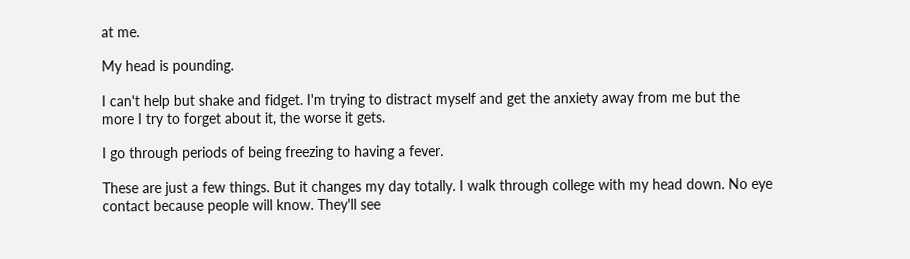at me.

My head is pounding.

I can't help but shake and fidget. I'm trying to distract myself and get the anxiety away from me but the more I try to forget about it, the worse it gets.

I go through periods of being freezing to having a fever.

These are just a few things. But it changes my day totally. I walk through college with my head down. No eye contact because people will know. They'll see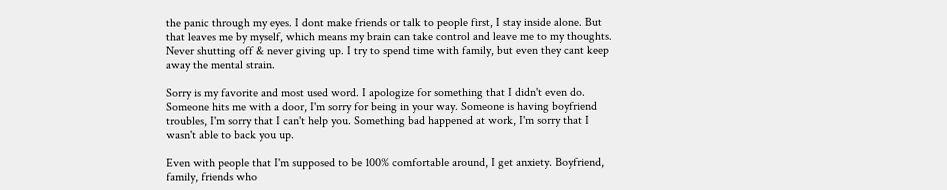the panic through my eyes. I dont make friends or talk to people first, I stay inside alone. But that leaves me by myself, which means my brain can take control and leave me to my thoughts. Never shutting off & never giving up. I try to spend time with family, but even they cant keep away the mental strain.

Sorry is my favorite and most used word. I apologize for something that I didn't even do. Someone hits me with a door, I'm sorry for being in your way. Someone is having boyfriend troubles, I'm sorry that I can't help you. Something bad happened at work, I'm sorry that I wasn't able to back you up.

Even with people that I'm supposed to be 100% comfortable around, I get anxiety. Boyfriend, family, friends who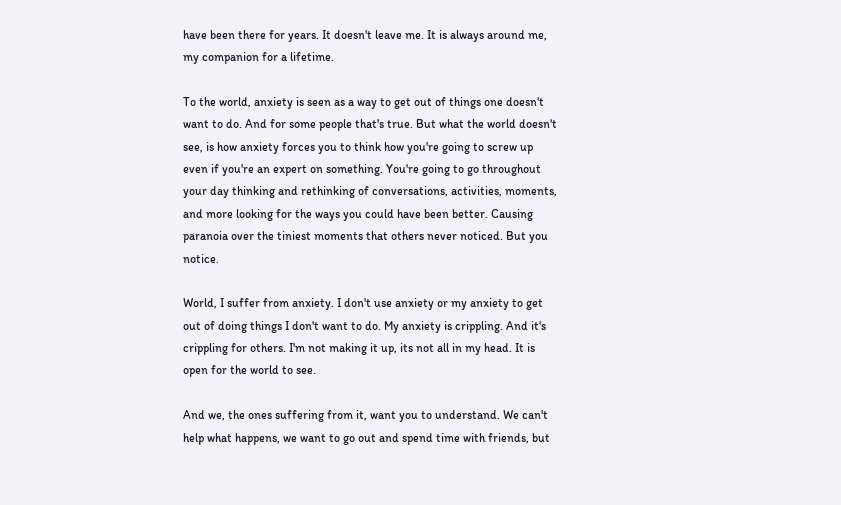have been there for years. It doesn't leave me. It is always around me, my companion for a lifetime.

To the world, anxiety is seen as a way to get out of things one doesn't want to do. And for some people that's true. But what the world doesn't see, is how anxiety forces you to think how you're going to screw up even if you're an expert on something. You're going to go throughout your day thinking and rethinking of conversations, activities, moments, and more looking for the ways you could have been better. Causing paranoia over the tiniest moments that others never noticed. But you notice.

World, I suffer from anxiety. I don't use anxiety or my anxiety to get out of doing things I don't want to do. My anxiety is crippling. And it's crippling for others. I'm not making it up, its not all in my head. It is open for the world to see.

And we, the ones suffering from it, want you to understand. We can't help what happens, we want to go out and spend time with friends, but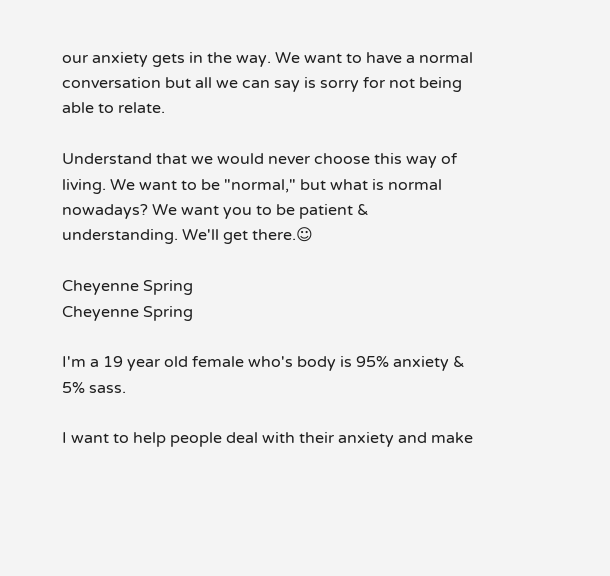our anxiety gets in the way. We want to have a normal conversation but all we can say is sorry for not being able to relate.

Understand that we would never choose this way of living. We want to be "normal," but what is normal nowadays? We want you to be patient & understanding. We'll get there.☺

Cheyenne Spring
Cheyenne Spring

I'm a 19 year old female who's body is 95% anxiety & 5% sass.

I want to help people deal with their anxiety and make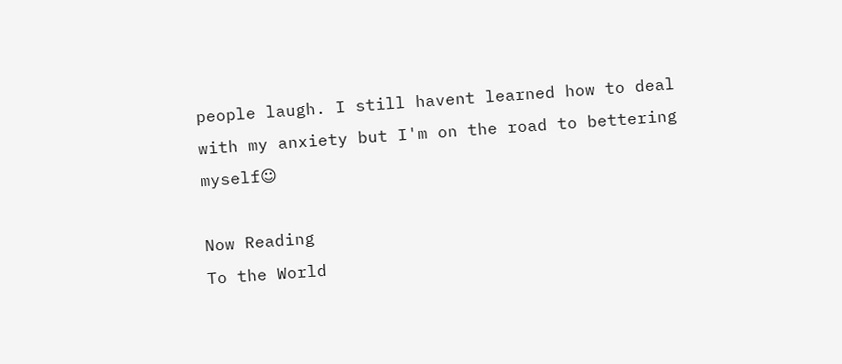people laugh. I still havent learned how to deal with my anxiety but I'm on the road to bettering myself☺

Now Reading
To the World